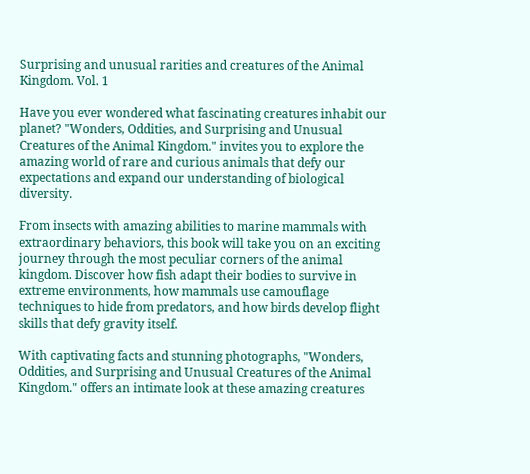Surprising and unusual rarities and creatures of the Animal Kingdom. Vol. 1

Have you ever wondered what fascinating creatures inhabit our planet? "Wonders, Oddities, and Surprising and Unusual Creatures of the Animal Kingdom." invites you to explore the amazing world of rare and curious animals that defy our expectations and expand our understanding of biological diversity.

From insects with amazing abilities to marine mammals with extraordinary behaviors, this book will take you on an exciting journey through the most peculiar corners of the animal kingdom. Discover how fish adapt their bodies to survive in extreme environments, how mammals use camouflage techniques to hide from predators, and how birds develop flight skills that defy gravity itself.

With captivating facts and stunning photographs, "Wonders, Oddities, and Surprising and Unusual Creatures of the Animal Kingdom." offers an intimate look at these amazing creatures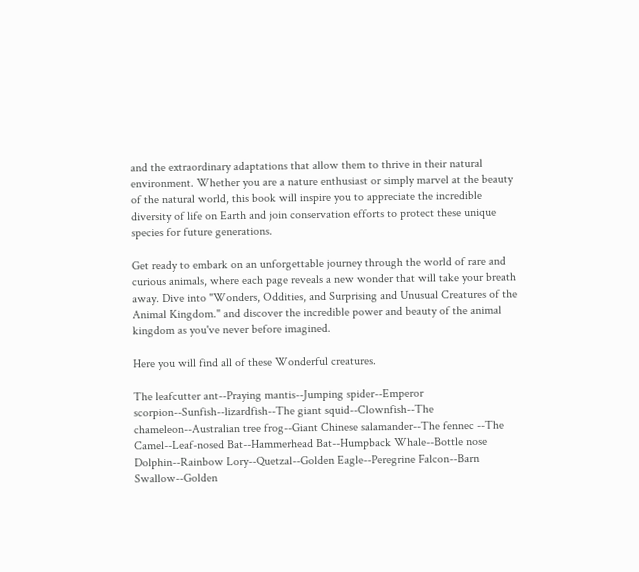and the extraordinary adaptations that allow them to thrive in their natural environment. Whether you are a nature enthusiast or simply marvel at the beauty of the natural world, this book will inspire you to appreciate the incredible diversity of life on Earth and join conservation efforts to protect these unique species for future generations.

Get ready to embark on an unforgettable journey through the world of rare and curious animals, where each page reveals a new wonder that will take your breath away. Dive into "Wonders, Oddities, and Surprising and Unusual Creatures of the Animal Kingdom." and discover the incredible power and beauty of the animal kingdom as you've never before imagined.

Here you will find all of these Wonderful creatures.

The leafcutter ant--Praying mantis--Jumping spider--Emperor scorpion--Sunfish--lizardfish--The giant squid--Clownfish--The chameleon--Australian tree frog--Giant Chinese salamander--The fennec --The Camel--Leaf-nosed Bat--Hammerhead Bat--Humpback Whale--Bottle nose Dolphin--Rainbow Lory--Quetzal--Golden Eagle--Peregrine Falcon--Barn Swallow--Golden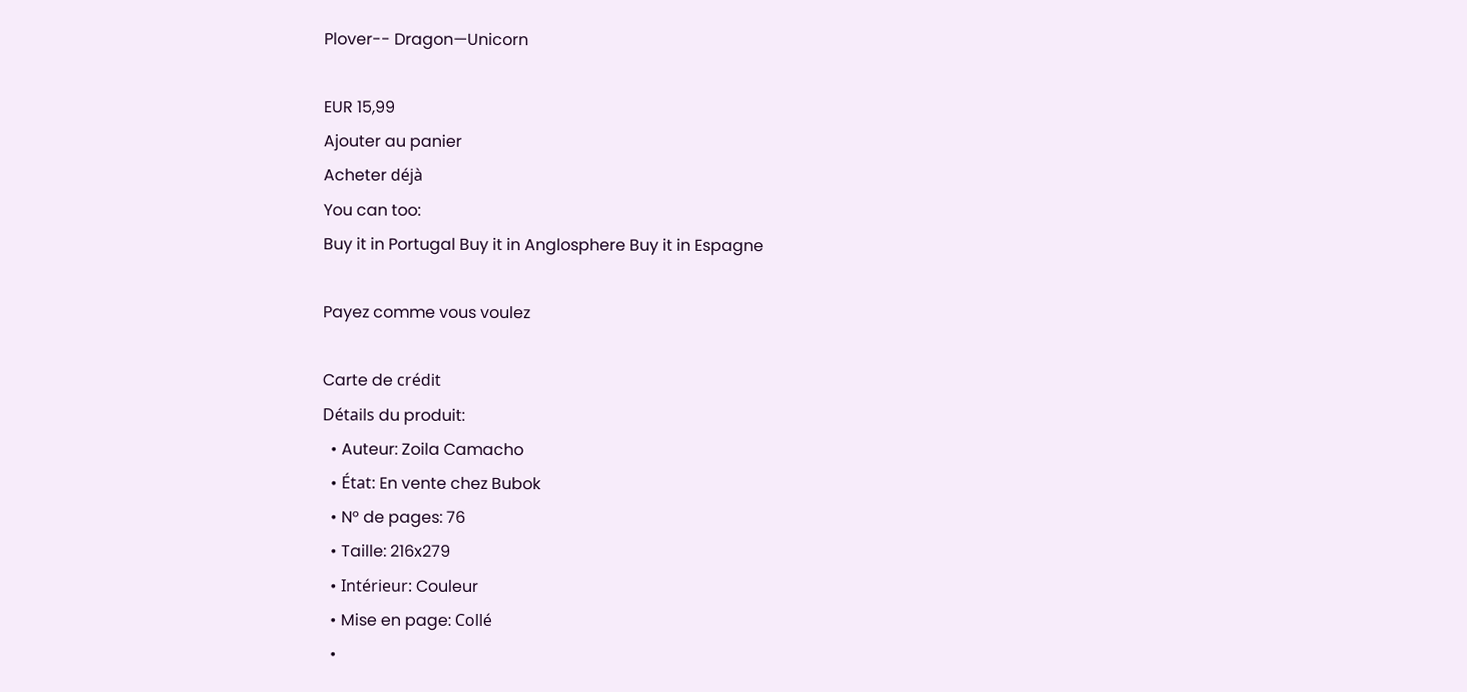Plover-- Dragon—Unicorn

EUR 15,99
Ajouter au panier
Acheter déjà
You can too:
Buy it in Portugal Buy it in Anglosphere Buy it in Espagne

Payez comme vous voulez

Carte de crédit
Détails du produit:
  • Auteur: Zoila Camacho
  • État: En vente chez Bubok
  • N° de pages: 76
  • Taille: 216x279
  • Intérieur: Couleur
  • Mise en page: Collé
  •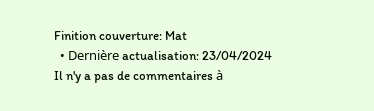Finition couverture: Mat
  • Dernière actualisation: 23/04/2024
Il n'y a pas de commentaires à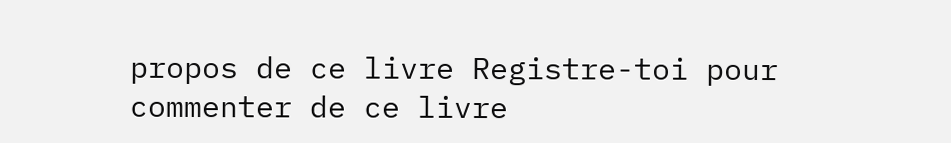propos de ce livre Registre-toi pour commenter de ce livre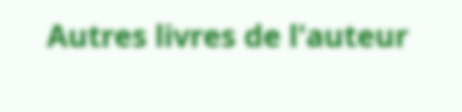Autres livres de l'auteur